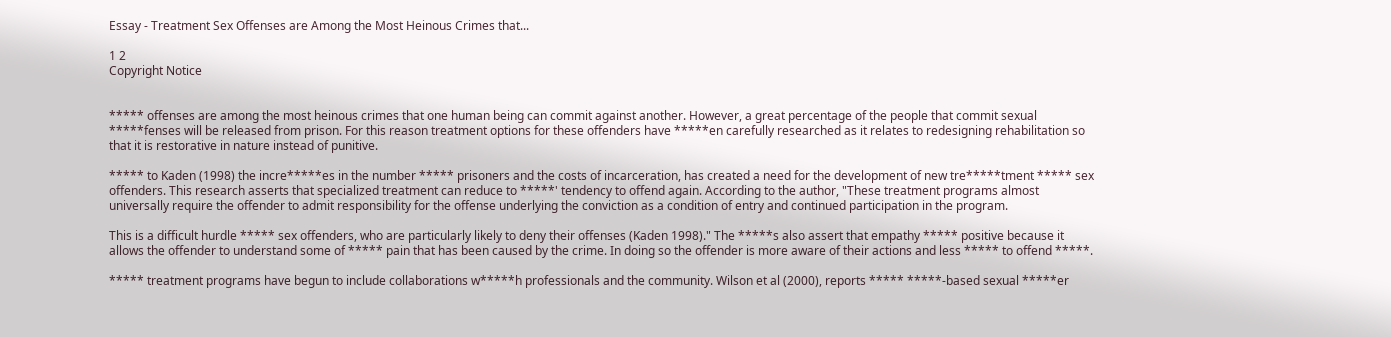Essay - Treatment Sex Offenses are Among the Most Heinous Crimes that...

1 2
Copyright Notice


***** offenses are among the most heinous crimes that one human being can commit against another. However, a great percentage of the people that commit sexual *****fenses will be released from prison. For this reason treatment options for these offenders have *****en carefully researched as it relates to redesigning rehabilitation so that it is restorative in nature instead of punitive.

***** to Kaden (1998) the incre*****es in the number ***** prisoners and the costs of incarceration, has created a need for the development of new tre*****tment ***** sex offenders. This research asserts that specialized treatment can reduce to *****' tendency to offend again. According to the author, "These treatment programs almost universally require the offender to admit responsibility for the offense underlying the conviction as a condition of entry and continued participation in the program.

This is a difficult hurdle ***** sex offenders, who are particularly likely to deny their offenses (Kaden 1998)." The *****s also assert that empathy ***** positive because it allows the offender to understand some of ***** pain that has been caused by the crime. In doing so the offender is more aware of their actions and less ***** to offend *****.

***** treatment programs have begun to include collaborations w*****h professionals and the community. Wilson et al (2000), reports ***** *****-based sexual *****er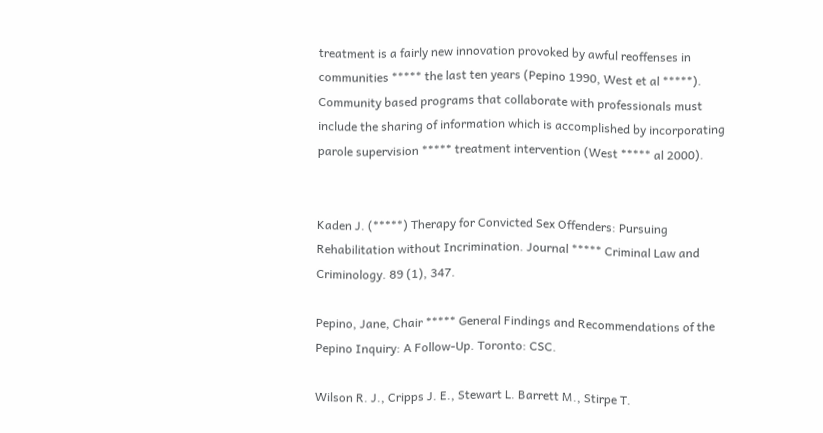treatment is a fairly new innovation provoked by awful reoffenses in communities ***** the last ten years (Pepino 1990, West et al *****). Community based programs that collaborate with professionals must include the sharing of information which is accomplished by incorporating parole supervision ***** treatment intervention (West ***** al 2000).


Kaden J. (*****) Therapy for Convicted Sex Offenders: Pursuing Rehabilitation without Incrimination. Journal ***** Criminal Law and Criminology. 89 (1), 347.

Pepino, Jane, Chair ***** General Findings and Recommendations of the Pepino Inquiry: A Follow-Up. Toronto: CSC.

Wilson R. J., Cripps J. E., Stewart L. Barrett M., Stirpe T.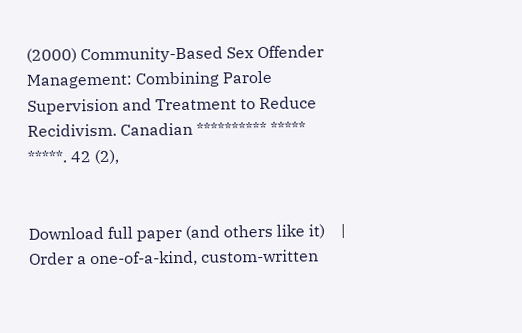(2000) Community-Based Sex Offender Management: Combining Parole Supervision and Treatment to Reduce Recidivism. Canadian ********** ***** *****. 42 (2),


Download full paper (and others like it)    |    Order a one-of-a-kind, custom-written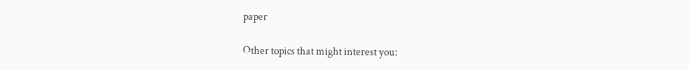paper

Other topics that might interest you: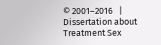© 2001–2016   |   Dissertation about Treatment Sex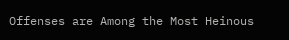Offenses are Among the Most Heinous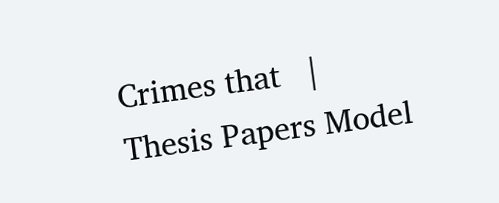Crimes that   |   Thesis Papers Model